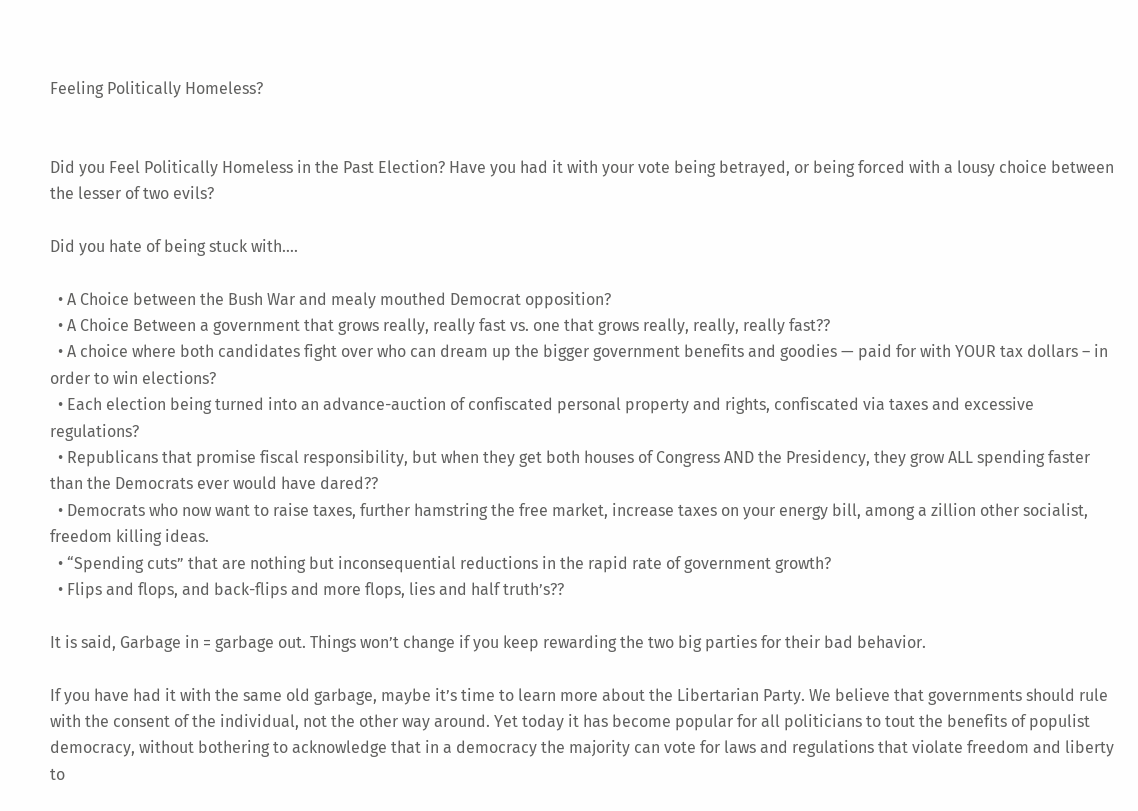Feeling Politically Homeless?


Did you Feel Politically Homeless in the Past Election? Have you had it with your vote being betrayed, or being forced with a lousy choice between the lesser of two evils?

Did you hate of being stuck with….

  • A Choice between the Bush War and mealy mouthed Democrat opposition?
  • A Choice Between a government that grows really, really fast vs. one that grows really, really, really fast??
  • A choice where both candidates fight over who can dream up the bigger government benefits and goodies — paid for with YOUR tax dollars – in order to win elections?
  • Each election being turned into an advance-auction of confiscated personal property and rights, confiscated via taxes and excessive regulations?
  • Republicans that promise fiscal responsibility, but when they get both houses of Congress AND the Presidency, they grow ALL spending faster than the Democrats ever would have dared??
  • Democrats who now want to raise taxes, further hamstring the free market, increase taxes on your energy bill, among a zillion other socialist, freedom killing ideas.
  • “Spending cuts” that are nothing but inconsequential reductions in the rapid rate of government growth?
  • Flips and flops, and back-flips and more flops, lies and half truth’s??

It is said, Garbage in = garbage out. Things won’t change if you keep rewarding the two big parties for their bad behavior.

If you have had it with the same old garbage, maybe it’s time to learn more about the Libertarian Party. We believe that governments should rule with the consent of the individual, not the other way around. Yet today it has become popular for all politicians to tout the benefits of populist democracy, without bothering to acknowledge that in a democracy the majority can vote for laws and regulations that violate freedom and liberty to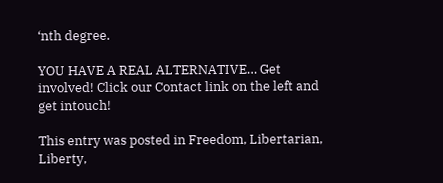‘nth degree.

YOU HAVE A REAL ALTERNATIVE… Get involved! Click our Contact link on the left and get intouch!

This entry was posted in Freedom, Libertarian, Liberty,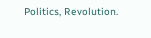Politics, Revolution.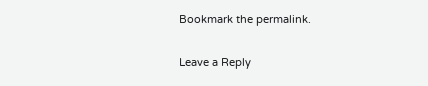Bookmark the permalink.

Leave a Reply